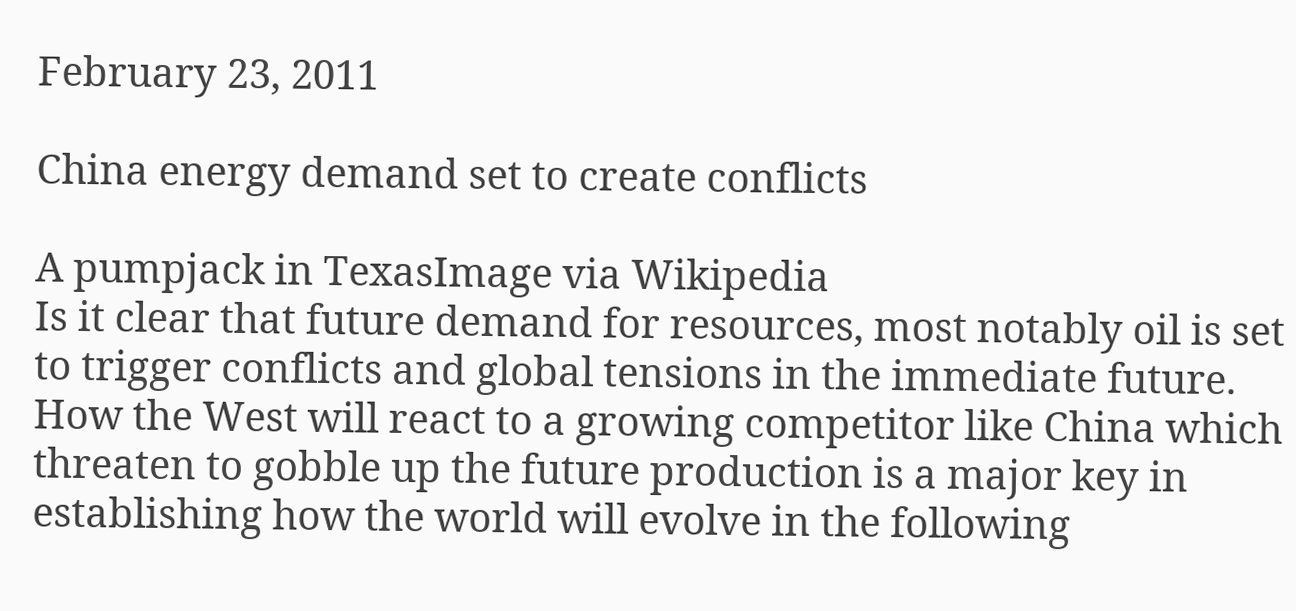February 23, 2011

China energy demand set to create conflicts

A pumpjack in TexasImage via Wikipedia
Is it clear that future demand for resources, most notably oil is set to trigger conflicts and global tensions in the immediate future. How the West will react to a growing competitor like China which threaten to gobble up the future production is a major key in establishing how the world will evolve in the following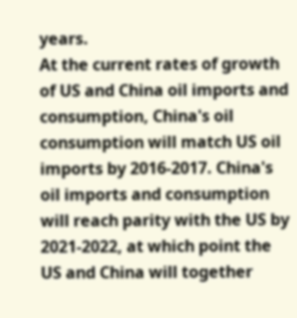years.
At the current rates of growth of US and China oil imports and consumption, China's oil consumption will match US oil imports by 2016-2017. China's oil imports and consumption will reach parity with the US by 2021-2022, at which point the US and China will together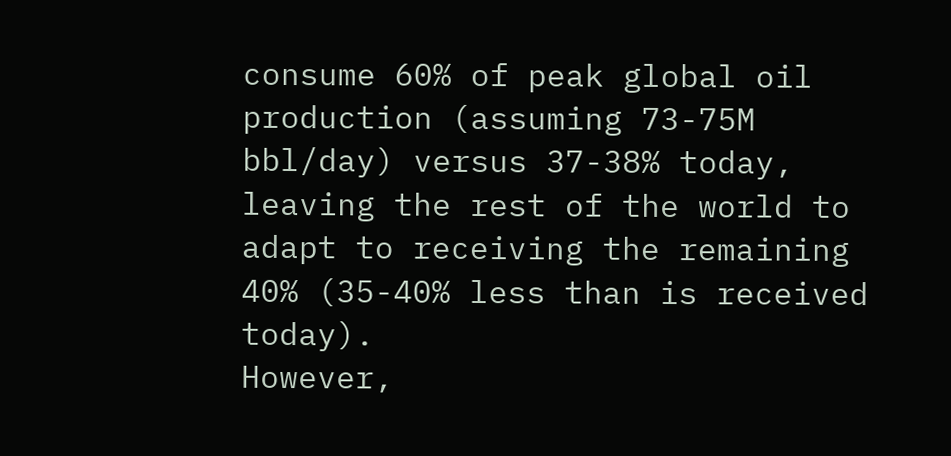consume 60% of peak global oil production (assuming 73-75M bbl/day) versus 37-38% today, leaving the rest of the world to adapt to receiving the remaining 40% (35-40% less than is received today).
However,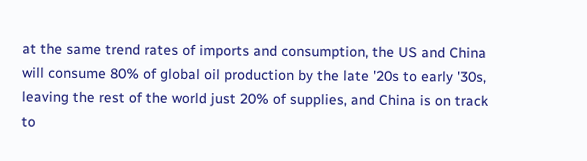at the same trend rates of imports and consumption, the US and China will consume 80% of global oil production by the late '20s to early '30s, leaving the rest of the world just 20% of supplies, and China is on track to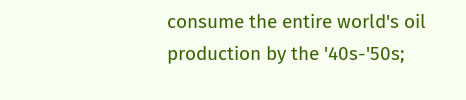consume the entire world's oil production by the '40s-'50s;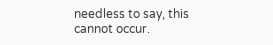needless to say, this cannot occur.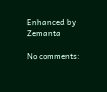Enhanced by Zemanta

No comments: